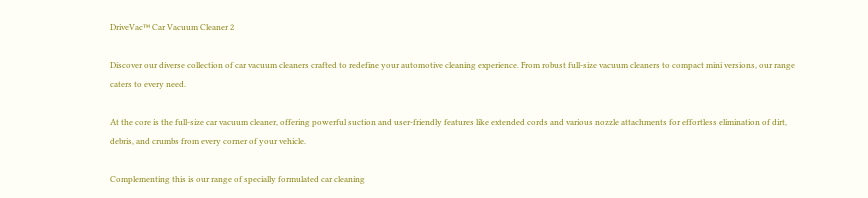DriveVac™ Car Vacuum Cleaner 2

Discover our diverse collection of car vacuum cleaners crafted to redefine your automotive cleaning experience. From robust full-size vacuum cleaners to compact mini versions, our range caters to every need.

At the core is the full-size car vacuum cleaner, offering powerful suction and user-friendly features like extended cords and various nozzle attachments for effortless elimination of dirt, debris, and crumbs from every corner of your vehicle.

Complementing this is our range of specially formulated car cleaning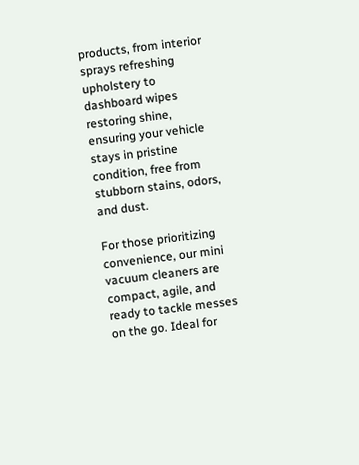products, from interior sprays refreshing upholstery to dashboard wipes restoring shine, ensuring your vehicle stays in pristine condition, free from stubborn stains, odors, and dust.

For those prioritizing convenience, our mini vacuum cleaners are compact, agile, and ready to tackle messes on the go. Ideal for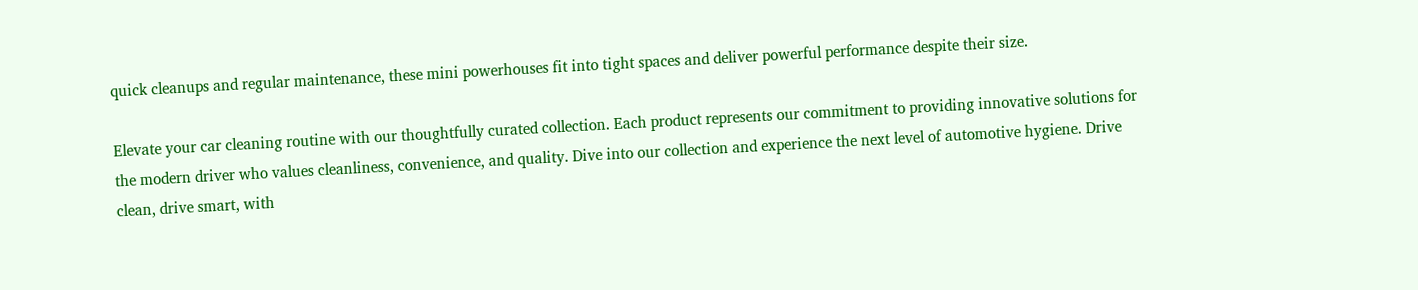quick cleanups and regular maintenance, these mini powerhouses fit into tight spaces and deliver powerful performance despite their size.

Elevate your car cleaning routine with our thoughtfully curated collection. Each product represents our commitment to providing innovative solutions for the modern driver who values cleanliness, convenience, and quality. Dive into our collection and experience the next level of automotive hygiene. Drive clean, drive smart, with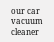our car vacuum cleaner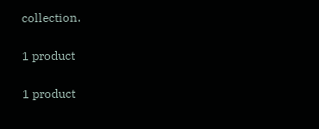collection.

1 product

1 product